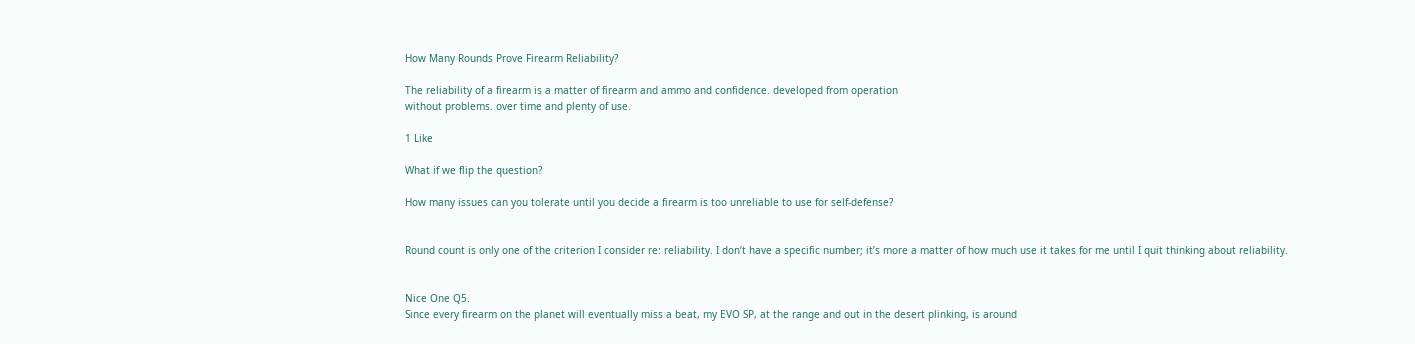How Many Rounds Prove Firearm Reliability?

The reliability of a firearm is a matter of firearm and ammo and confidence. developed from operation
without problems. over time and plenty of use.

1 Like

What if we flip the question?

How many issues can you tolerate until you decide a firearm is too unreliable to use for self-defense?


Round count is only one of the criterion I consider re: reliability. I don’t have a specific number; it’s more a matter of how much use it takes for me until I quit thinking about reliability.


Nice One Q5.
Since every firearm on the planet will eventually miss a beat, my EVO SP, at the range and out in the desert plinking, is around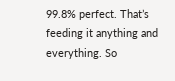99.8% perfect. That’s feeding it anything and everything. So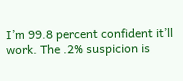I’m 99.8 percent confident it’ll work. The .2% suspicion is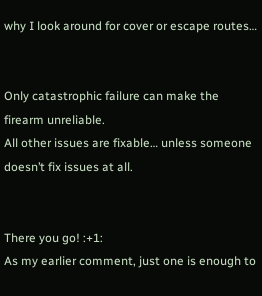why I look around for cover or escape routes…


Only catastrophic failure can make the firearm unreliable.
All other issues are fixable… unless someone doesn’t fix issues at all.


There you go! :+1:
As my earlier comment, just one is enough to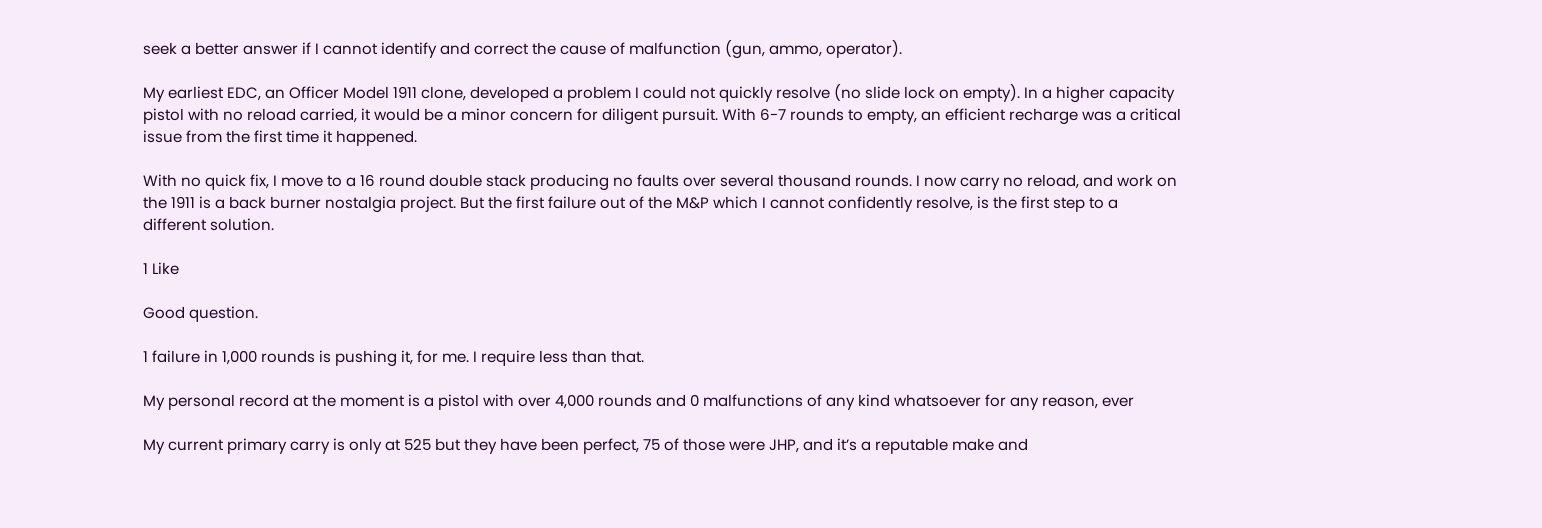seek a better answer if I cannot identify and correct the cause of malfunction (gun, ammo, operator).

My earliest EDC, an Officer Model 1911 clone, developed a problem I could not quickly resolve (no slide lock on empty). In a higher capacity pistol with no reload carried, it would be a minor concern for diligent pursuit. With 6-7 rounds to empty, an efficient recharge was a critical issue from the first time it happened.

With no quick fix, I move to a 16 round double stack producing no faults over several thousand rounds. I now carry no reload, and work on the 1911 is a back burner nostalgia project. But the first failure out of the M&P which I cannot confidently resolve, is the first step to a different solution.

1 Like

Good question.

1 failure in 1,000 rounds is pushing it, for me. I require less than that.

My personal record at the moment is a pistol with over 4,000 rounds and 0 malfunctions of any kind whatsoever for any reason, ever

My current primary carry is only at 525 but they have been perfect, 75 of those were JHP, and it’s a reputable make and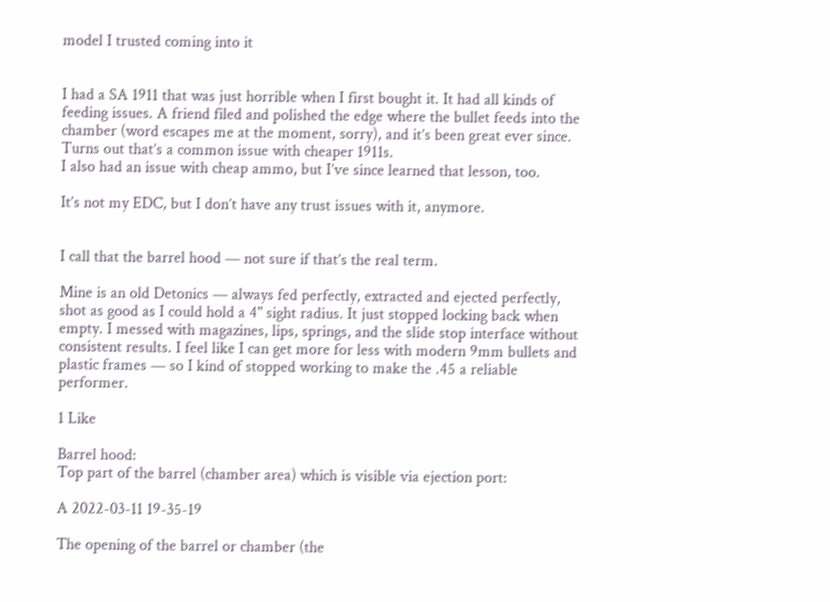model I trusted coming into it


I had a SA 1911 that was just horrible when I first bought it. It had all kinds of feeding issues. A friend filed and polished the edge where the bullet feeds into the chamber (word escapes me at the moment, sorry), and it’s been great ever since. Turns out that’s a common issue with cheaper 1911s.
I also had an issue with cheap ammo, but I’ve since learned that lesson, too.

It’s not my EDC, but I don’t have any trust issues with it, anymore.


I call that the barrel hood — not sure if that’s the real term.

Mine is an old Detonics — always fed perfectly, extracted and ejected perfectly, shot as good as I could hold a 4" sight radius. It just stopped locking back when empty. I messed with magazines, lips, springs, and the slide stop interface without consistent results. I feel like I can get more for less with modern 9mm bullets and plastic frames — so I kind of stopped working to make the .45 a reliable performer.

1 Like

Barrel hood:
Top part of the barrel (chamber area) which is visible via ejection port:

A 2022-03-11 19-35-19

The opening of the barrel or chamber (the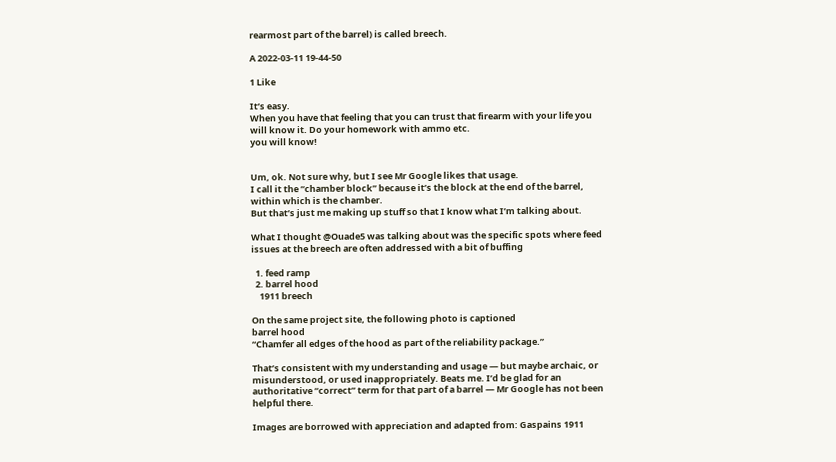rearmost part of the barrel) is called breech.

A 2022-03-11 19-44-50

1 Like

It’s easy.
When you have that feeling that you can trust that firearm with your life you will know it. Do your homework with ammo etc.
you will know!


Um, ok. Not sure why, but I see Mr Google likes that usage.
I call it the “chamber block” because it’s the block at the end of the barrel, within which is the chamber.
But that’s just me making up stuff so that I know what I’m talking about.

What I thought @Ouade5 was talking about was the specific spots where feed issues at the breech are often addressed with a bit of buffing

  1. feed ramp
  2. barrel hood
    1911 breech

On the same project site, the following photo is captioned
barrel hood
“Chamfer all edges of the hood as part of the reliability package.”

That’s consistent with my understanding and usage — but maybe archaic, or misunderstood, or used inappropriately. Beats me. I’d be glad for an authoritative “correct” term for that part of a barrel — Mr Google has not been helpful there.

Images are borrowed with appreciation and adapted from: Gaspains 1911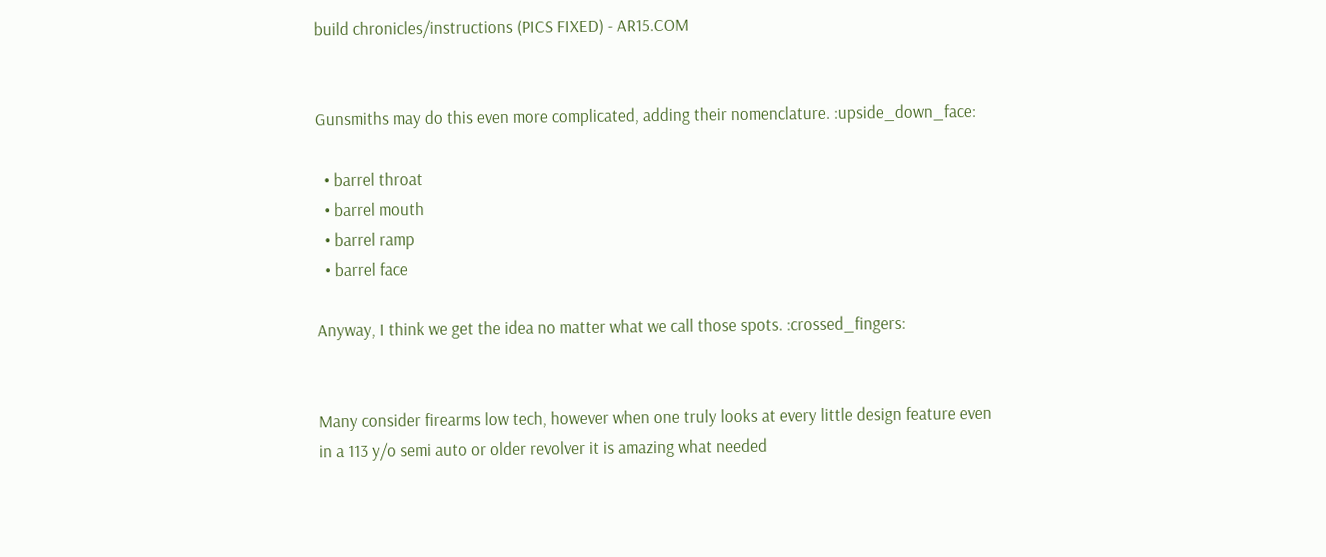build chronicles/instructions (PICS FIXED) - AR15.COM


Gunsmiths may do this even more complicated, adding their nomenclature. :upside_down_face:

  • barrel throat
  • barrel mouth
  • barrel ramp
  • barrel face

Anyway, I think we get the idea no matter what we call those spots. :crossed_fingers:


Many consider firearms low tech, however when one truly looks at every little design feature even in a 113 y/o semi auto or older revolver it is amazing what needed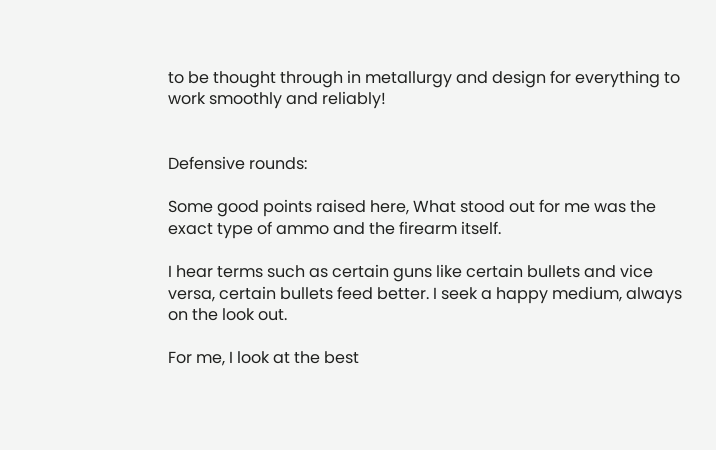to be thought through in metallurgy and design for everything to work smoothly and reliably!


Defensive rounds:

Some good points raised here, What stood out for me was the exact type of ammo and the firearm itself.

I hear terms such as certain guns like certain bullets and vice versa, certain bullets feed better. I seek a happy medium, always on the look out.

For me, I look at the best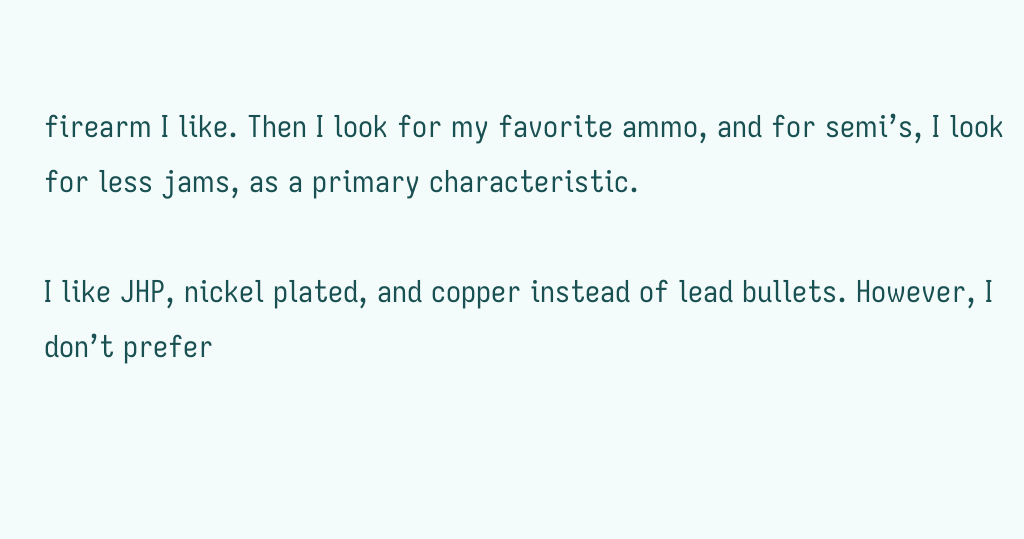firearm I like. Then I look for my favorite ammo, and for semi’s, I look for less jams, as a primary characteristic.

I like JHP, nickel plated, and copper instead of lead bullets. However, I don’t prefer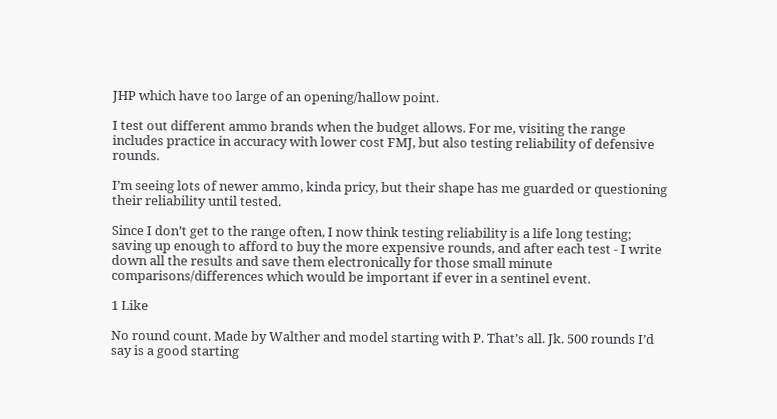JHP which have too large of an opening/hallow point.

I test out different ammo brands when the budget allows. For me, visiting the range includes practice in accuracy with lower cost FMJ, but also testing reliability of defensive rounds.

I’m seeing lots of newer ammo, kinda pricy, but their shape has me guarded or questioning their reliability until tested.

Since I don’t get to the range often, I now think testing reliability is a life long testing; saving up enough to afford to buy the more expensive rounds, and after each test - I write down all the results and save them electronically for those small minute comparisons/differences which would be important if ever in a sentinel event.

1 Like

No round count. Made by Walther and model starting with P. That’s all. Jk. 500 rounds I’d say is a good starting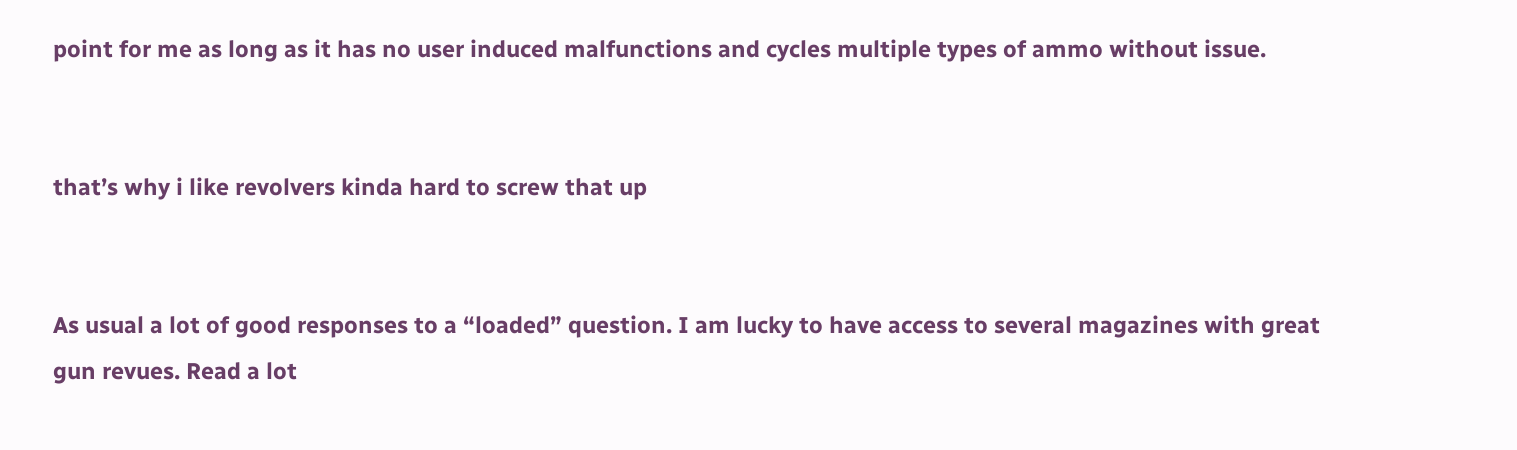point for me as long as it has no user induced malfunctions and cycles multiple types of ammo without issue.


that’s why i like revolvers kinda hard to screw that up


As usual a lot of good responses to a “loaded” question. I am lucky to have access to several magazines with great gun revues. Read a lot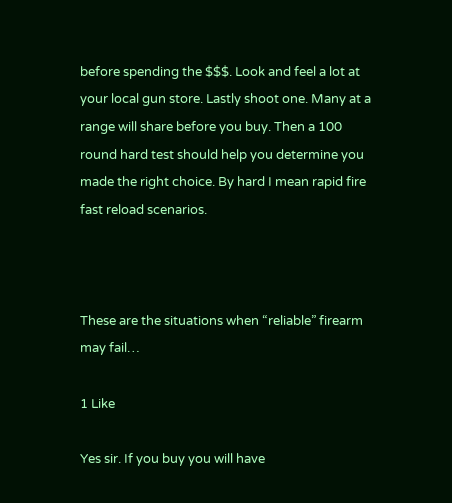before spending the $$$. Look and feel a lot at your local gun store. Lastly shoot one. Many at a range will share before you buy. Then a 100 round hard test should help you determine you made the right choice. By hard I mean rapid fire fast reload scenarios.



These are the situations when “reliable” firearm may fail…

1 Like

Yes sir. If you buy you will have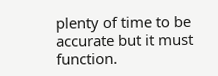plenty of time to be accurate but it must function.